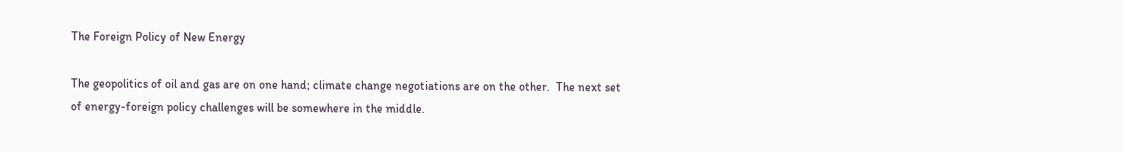The Foreign Policy of New Energy

The geopolitics of oil and gas are on one hand; climate change negotiations are on the other.  The next set of energy-foreign policy challenges will be somewhere in the middle.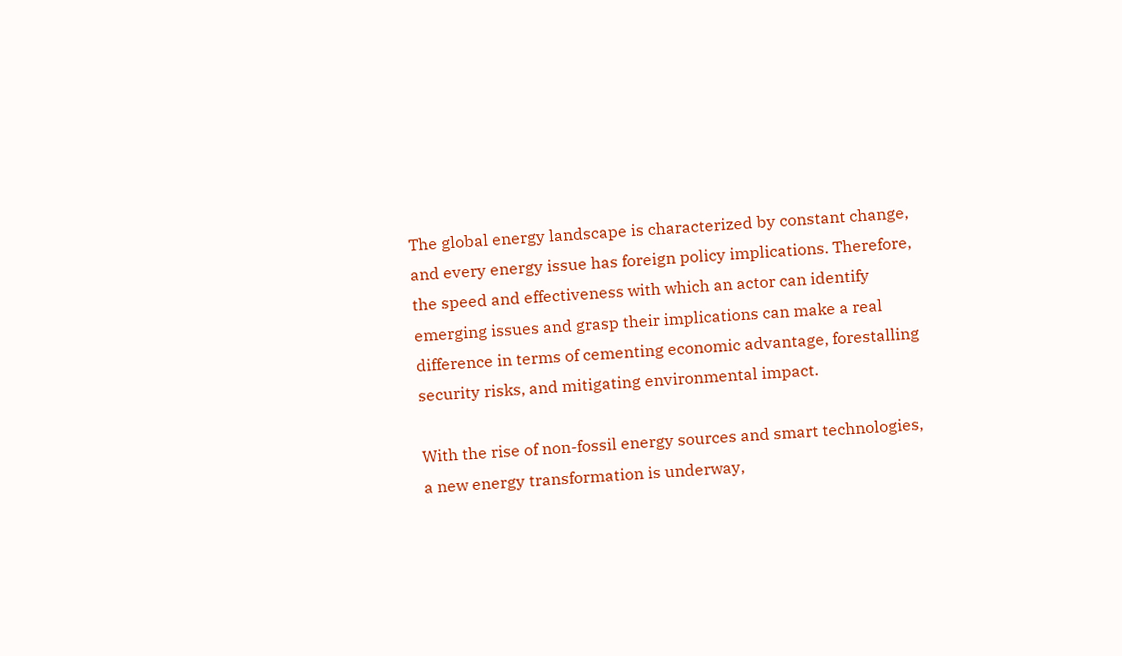The global energy landscape is characterized by constant change, and every energy issue has foreign policy implications. Therefore, the speed and effectiveness with which an actor can identify emerging issues and grasp their implications can make a real difference in terms of cementing economic advantage, forestalling security risks, and mitigating environmental impact.

With the rise of non-fossil energy sources and smart technologies, a new energy transformation is underway,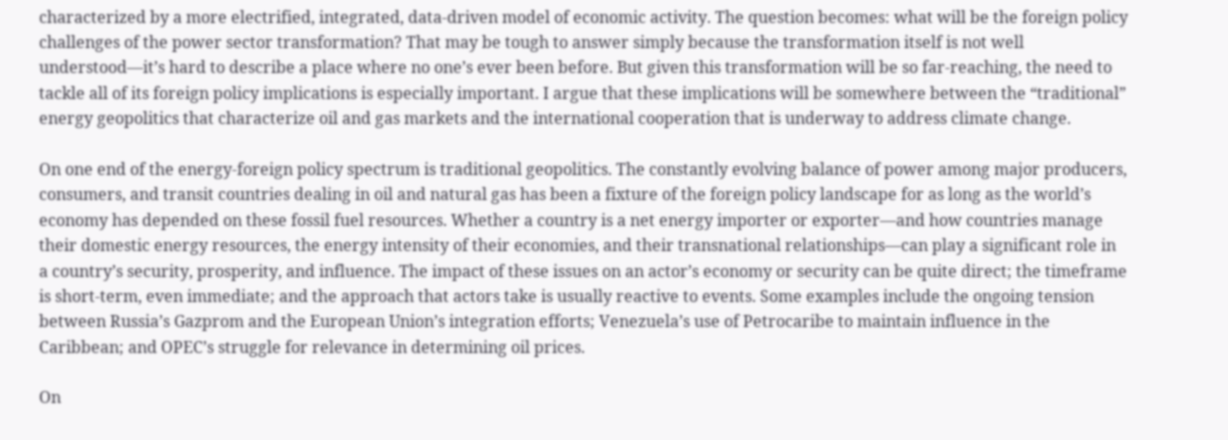characterized by a more electrified, integrated, data-driven model of economic activity. The question becomes: what will be the foreign policy challenges of the power sector transformation? That may be tough to answer simply because the transformation itself is not well understood—it’s hard to describe a place where no one’s ever been before. But given this transformation will be so far-reaching, the need to tackle all of its foreign policy implications is especially important. I argue that these implications will be somewhere between the “traditional” energy geopolitics that characterize oil and gas markets and the international cooperation that is underway to address climate change.

On one end of the energy-foreign policy spectrum is traditional geopolitics. The constantly evolving balance of power among major producers, consumers, and transit countries dealing in oil and natural gas has been a fixture of the foreign policy landscape for as long as the world’s economy has depended on these fossil fuel resources. Whether a country is a net energy importer or exporter—and how countries manage their domestic energy resources, the energy intensity of their economies, and their transnational relationships—can play a significant role in a country’s security, prosperity, and influence. The impact of these issues on an actor’s economy or security can be quite direct; the timeframe is short-term, even immediate; and the approach that actors take is usually reactive to events. Some examples include the ongoing tension between Russia’s Gazprom and the European Union’s integration efforts; Venezuela’s use of Petrocaribe to maintain influence in the Caribbean; and OPEC’s struggle for relevance in determining oil prices.

On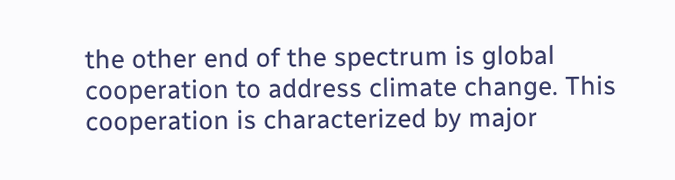the other end of the spectrum is global cooperation to address climate change. This cooperation is characterized by major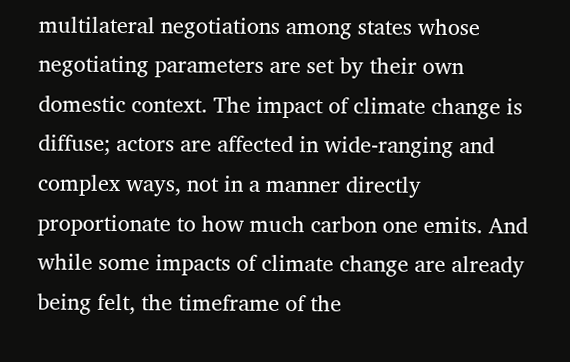multilateral negotiations among states whose negotiating parameters are set by their own domestic context. The impact of climate change is diffuse; actors are affected in wide-ranging and complex ways, not in a manner directly proportionate to how much carbon one emits. And while some impacts of climate change are already being felt, the timeframe of the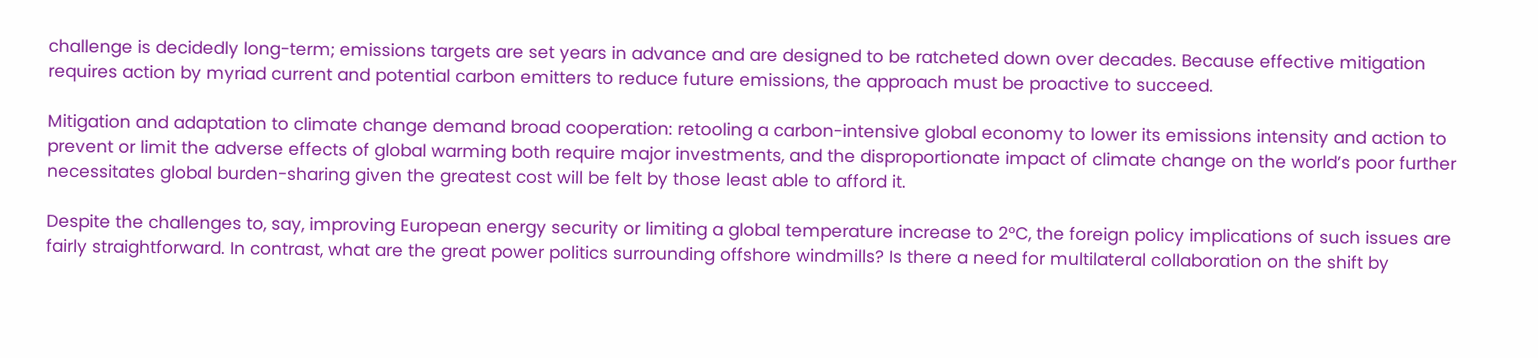challenge is decidedly long-term; emissions targets are set years in advance and are designed to be ratcheted down over decades. Because effective mitigation requires action by myriad current and potential carbon emitters to reduce future emissions, the approach must be proactive to succeed.

Mitigation and adaptation to climate change demand broad cooperation: retooling a carbon-intensive global economy to lower its emissions intensity and action to prevent or limit the adverse effects of global warming both require major investments, and the disproportionate impact of climate change on the world’s poor further necessitates global burden-sharing given the greatest cost will be felt by those least able to afford it.

Despite the challenges to, say, improving European energy security or limiting a global temperature increase to 2°C, the foreign policy implications of such issues are fairly straightforward. In contrast, what are the great power politics surrounding offshore windmills? Is there a need for multilateral collaboration on the shift by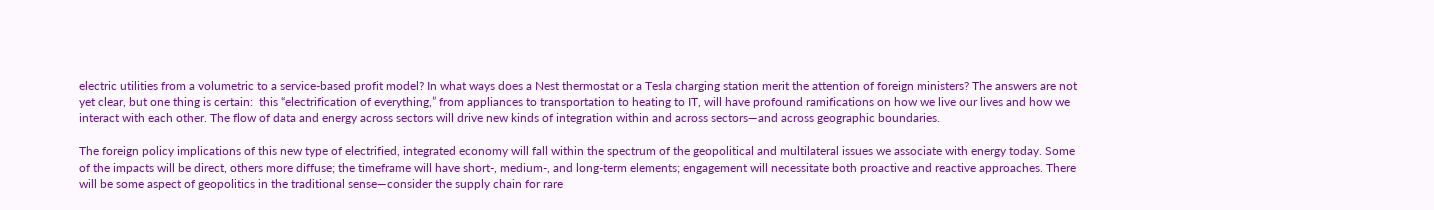electric utilities from a volumetric to a service-based profit model? In what ways does a Nest thermostat or a Tesla charging station merit the attention of foreign ministers? The answers are not yet clear, but one thing is certain:  this “electrification of everything,” from appliances to transportation to heating to IT, will have profound ramifications on how we live our lives and how we interact with each other. The flow of data and energy across sectors will drive new kinds of integration within and across sectors—and across geographic boundaries.

The foreign policy implications of this new type of electrified, integrated economy will fall within the spectrum of the geopolitical and multilateral issues we associate with energy today. Some of the impacts will be direct, others more diffuse; the timeframe will have short-, medium-, and long-term elements; engagement will necessitate both proactive and reactive approaches. There will be some aspect of geopolitics in the traditional sense—consider the supply chain for rare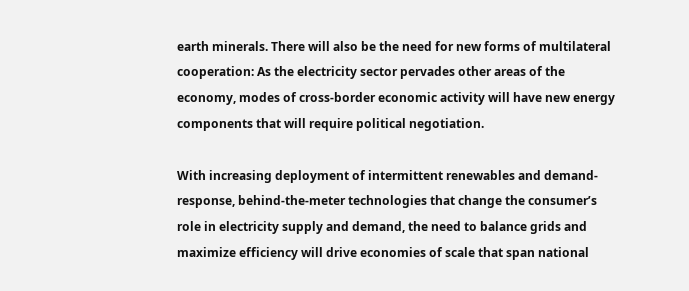earth minerals. There will also be the need for new forms of multilateral cooperation: As the electricity sector pervades other areas of the economy, modes of cross-border economic activity will have new energy components that will require political negotiation.

With increasing deployment of intermittent renewables and demand-response, behind-the-meter technologies that change the consumer’s role in electricity supply and demand, the need to balance grids and maximize efficiency will drive economies of scale that span national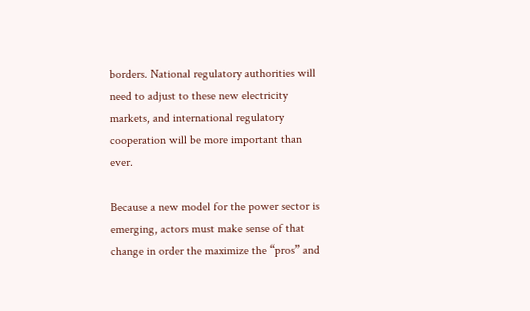borders. National regulatory authorities will need to adjust to these new electricity markets, and international regulatory cooperation will be more important than ever.

Because a new model for the power sector is emerging, actors must make sense of that change in order the maximize the “pros” and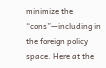minimize the “cons”—including in the foreign policy space. Here at the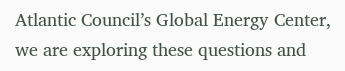Atlantic Council’s Global Energy Center, we are exploring these questions and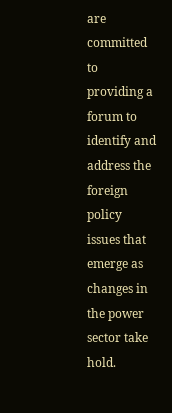are committed to providing a forum to identify and address the foreign policy issues that emerge as changes in the power sector take hold.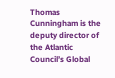Thomas Cunningham is the deputy director of the Atlantic Council’s Global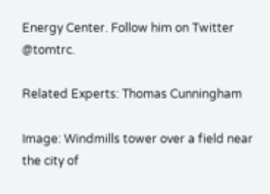Energy Center. Follow him on Twitter @tomtrc.

Related Experts: Thomas Cunningham

Image: Windmills tower over a field near the city of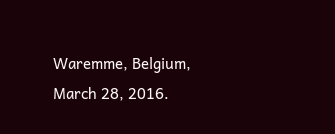Waremme, Belgium, March 28, 2016.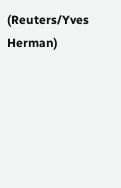(Reuters/Yves Herman)